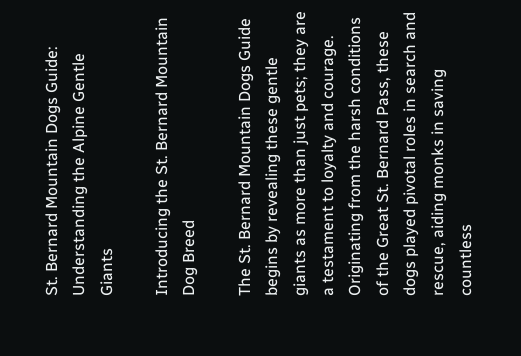St. Bernard Mountain Dogs Guide: Understanding the Alpine Gentle Giants

Introducing the St. Bernard Mountain Dog Breed

The St. Bernard Mountain Dogs Guide begins by revealing these gentle giants as more than just pets; they are a testament to loyalty and courage. Originating from the harsh conditions of the Great St. Bernard Pass, these dogs played pivotal roles in search and rescue, aiding monks in saving countless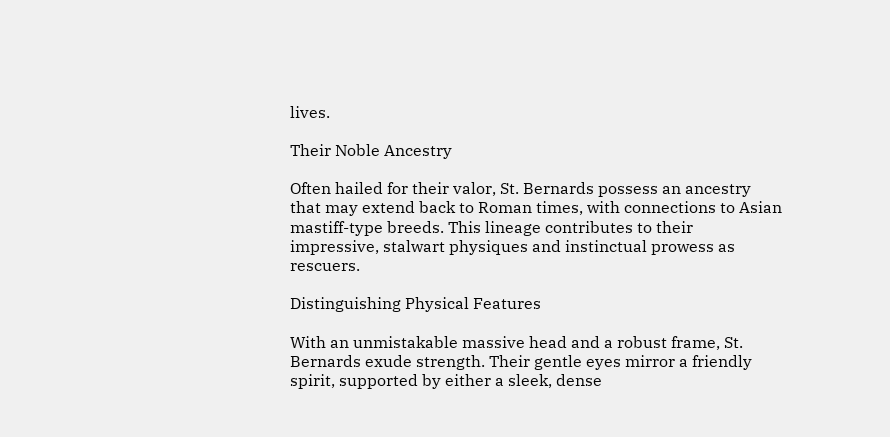lives.

Their Noble Ancestry

Often hailed for their valor, St. Bernards possess an ancestry that may extend back to Roman times, with connections to Asian mastiff-type breeds. This lineage contributes to their impressive, stalwart physiques and instinctual prowess as rescuers.

Distinguishing Physical Features

With an unmistakable massive head and a robust frame, St. Bernards exude strength. Their gentle eyes mirror a friendly spirit, supported by either a sleek, dense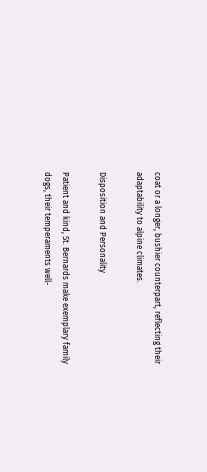coat or a longer, bushier counterpart, reflecting their adaptability to alpine climates.

Disposition and Personality

Patient and kind, St. Bernards make exemplary family dogs, their temperaments well-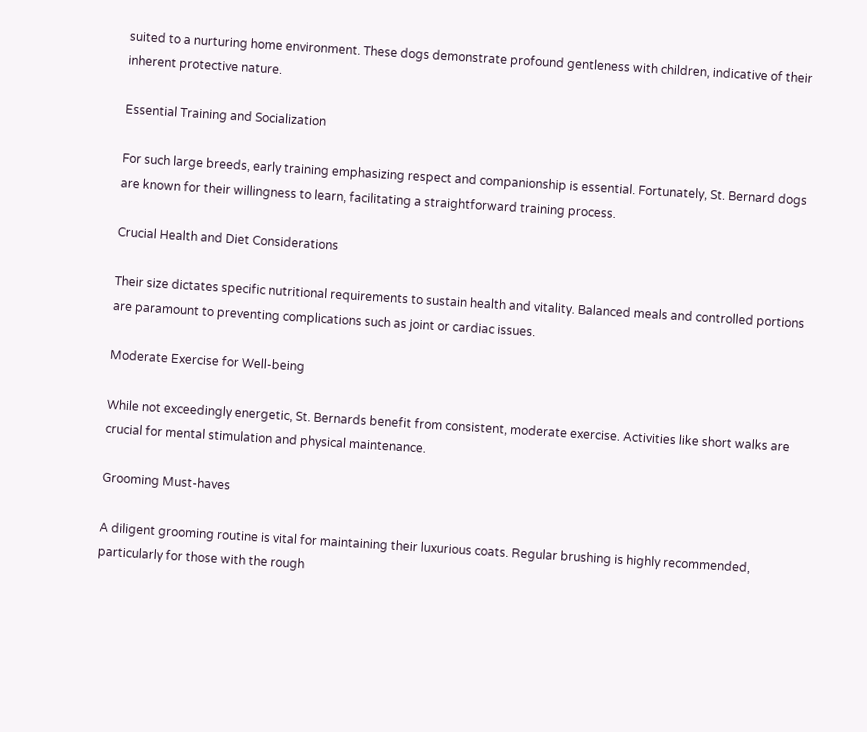suited to a nurturing home environment. These dogs demonstrate profound gentleness with children, indicative of their inherent protective nature.

Essential Training and Socialization

For such large breeds, early training emphasizing respect and companionship is essential. Fortunately, St. Bernard dogs are known for their willingness to learn, facilitating a straightforward training process.

Crucial Health and Diet Considerations

Their size dictates specific nutritional requirements to sustain health and vitality. Balanced meals and controlled portions are paramount to preventing complications such as joint or cardiac issues.

Moderate Exercise for Well-being

While not exceedingly energetic, St. Bernards benefit from consistent, moderate exercise. Activities like short walks are crucial for mental stimulation and physical maintenance.

Grooming Must-haves

A diligent grooming routine is vital for maintaining their luxurious coats. Regular brushing is highly recommended, particularly for those with the rough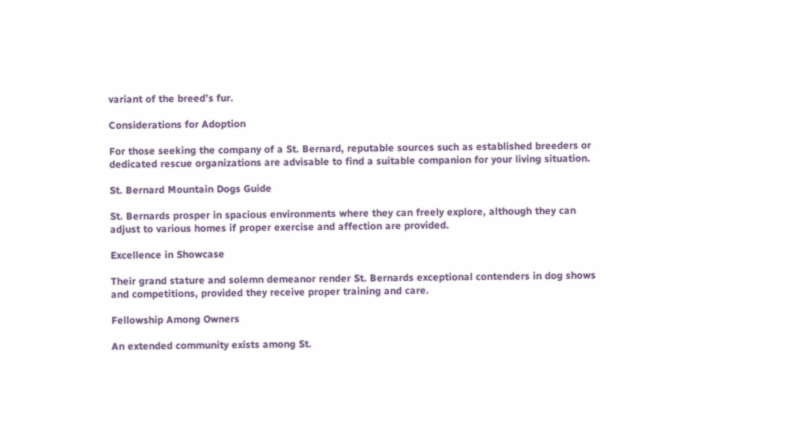variant of the breed’s fur.

Considerations for Adoption

For those seeking the company of a St. Bernard, reputable sources such as established breeders or dedicated rescue organizations are advisable to find a suitable companion for your living situation.

St. Bernard Mountain Dogs Guide

St. Bernards prosper in spacious environments where they can freely explore, although they can adjust to various homes if proper exercise and affection are provided.

Excellence in Showcase

Their grand stature and solemn demeanor render St. Bernards exceptional contenders in dog shows and competitions, provided they receive proper training and care.

Fellowship Among Owners

An extended community exists among St.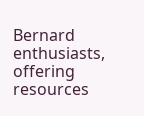Bernard enthusiasts, offering resources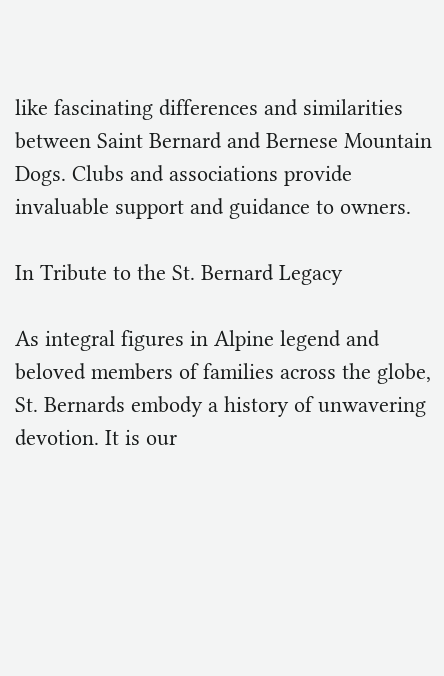like fascinating differences and similarities between Saint Bernard and Bernese Mountain Dogs. Clubs and associations provide invaluable support and guidance to owners.

In Tribute to the St. Bernard Legacy

As integral figures in Alpine legend and beloved members of families across the globe, St. Bernards embody a history of unwavering devotion. It is our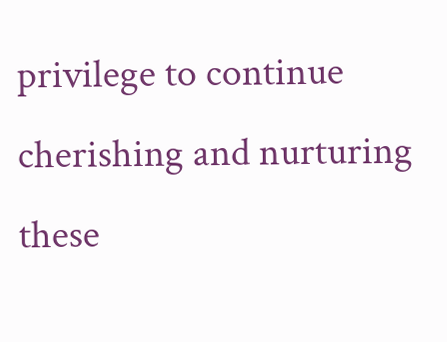privilege to continue cherishing and nurturing these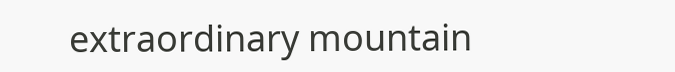extraordinary mountain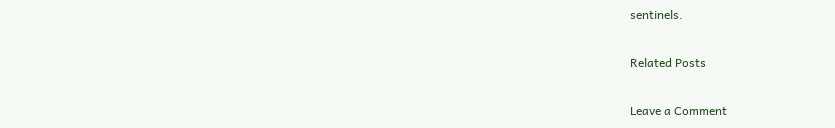sentinels.

Related Posts

Leave a Comment